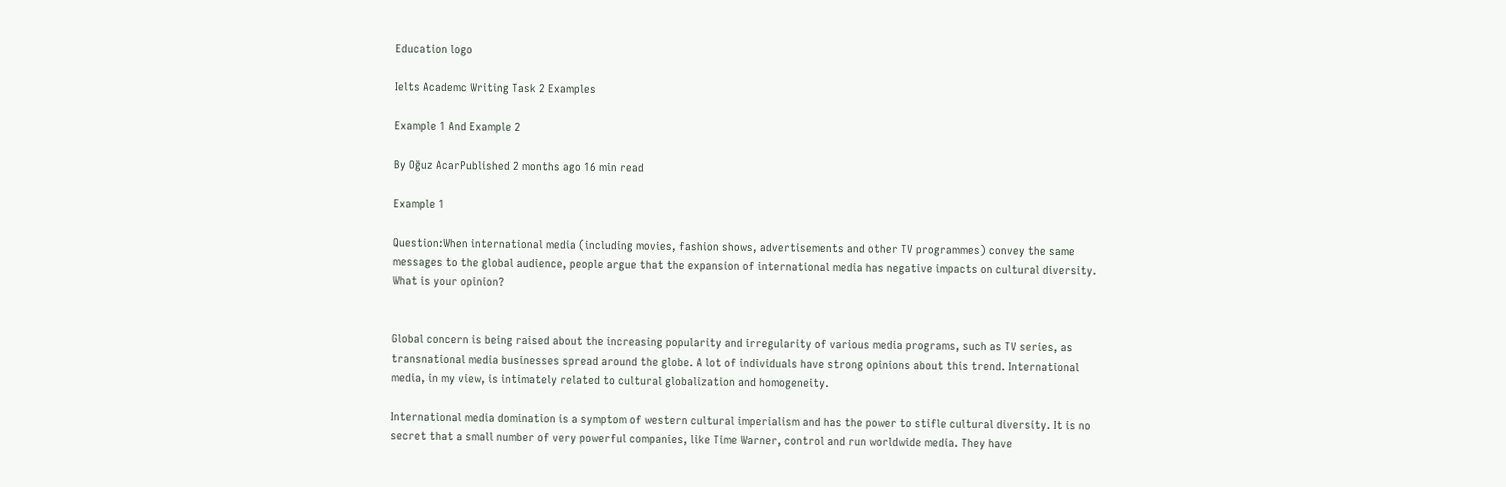Education logo

Ielts Academc Writing Task 2 Examples

Example 1 And Example 2

By Oğuz AcarPublished 2 months ago 16 min read

Example 1

Question:When international media (including movies, fashion shows, advertisements and other TV programmes) convey the same messages to the global audience, people argue that the expansion of international media has negative impacts on cultural diversity. What is your opinion?


Global concern is being raised about the increasing popularity and irregularity of various media programs, such as TV series, as transnational media businesses spread around the globe. A lot of individuals have strong opinions about this trend. International media, in my view, is intimately related to cultural globalization and homogeneity.

International media domination is a symptom of western cultural imperialism and has the power to stifle cultural diversity. It is no secret that a small number of very powerful companies, like Time Warner, control and run worldwide media. They have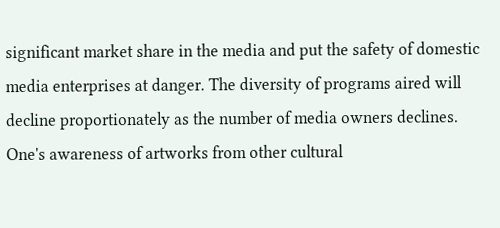significant market share in the media and put the safety of domestic media enterprises at danger. The diversity of programs aired will decline proportionately as the number of media owners declines. One's awareness of artworks from other cultural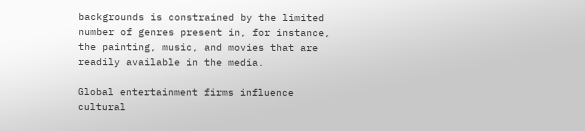backgrounds is constrained by the limited number of genres present in, for instance, the painting, music, and movies that are readily available in the media.

Global entertainment firms influence cultural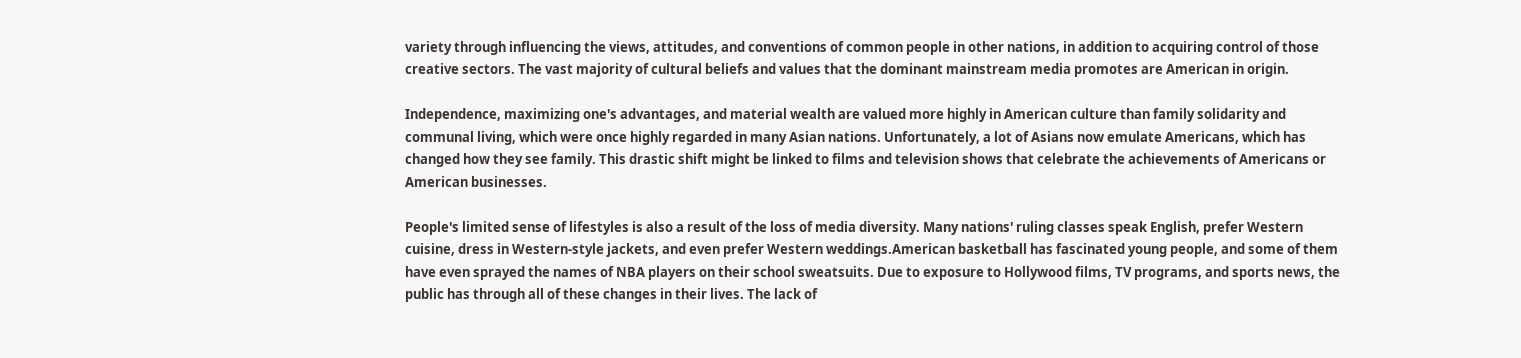variety through influencing the views, attitudes, and conventions of common people in other nations, in addition to acquiring control of those creative sectors. The vast majority of cultural beliefs and values that the dominant mainstream media promotes are American in origin.

Independence, maximizing one's advantages, and material wealth are valued more highly in American culture than family solidarity and communal living, which were once highly regarded in many Asian nations. Unfortunately, a lot of Asians now emulate Americans, which has changed how they see family. This drastic shift might be linked to films and television shows that celebrate the achievements of Americans or American businesses.

People's limited sense of lifestyles is also a result of the loss of media diversity. Many nations' ruling classes speak English, prefer Western cuisine, dress in Western-style jackets, and even prefer Western weddings.American basketball has fascinated young people, and some of them have even sprayed the names of NBA players on their school sweatsuits. Due to exposure to Hollywood films, TV programs, and sports news, the public has through all of these changes in their lives. The lack of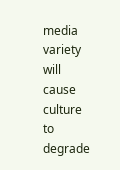media variety will cause culture to degrade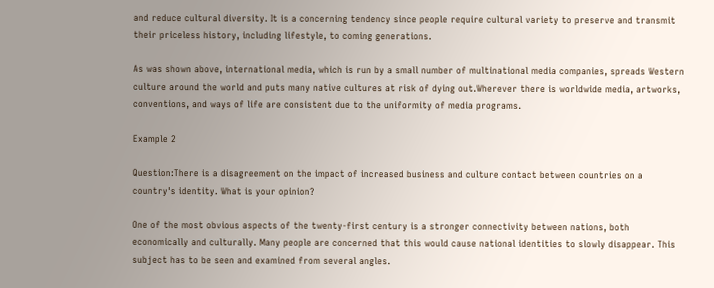and reduce cultural diversity. It is a concerning tendency since people require cultural variety to preserve and transmit their priceless history, including lifestyle, to coming generations.

As was shown above, international media, which is run by a small number of multinational media companies, spreads Western culture around the world and puts many native cultures at risk of dying out.Wherever there is worldwide media, artworks, conventions, and ways of life are consistent due to the uniformity of media programs.

Example 2

Question:There is a disagreement on the impact of increased business and culture contact between countries on a country's identity. What is your opinion?

One of the most obvious aspects of the twenty-first century is a stronger connectivity between nations, both economically and culturally. Many people are concerned that this would cause national identities to slowly disappear. This subject has to be seen and examined from several angles.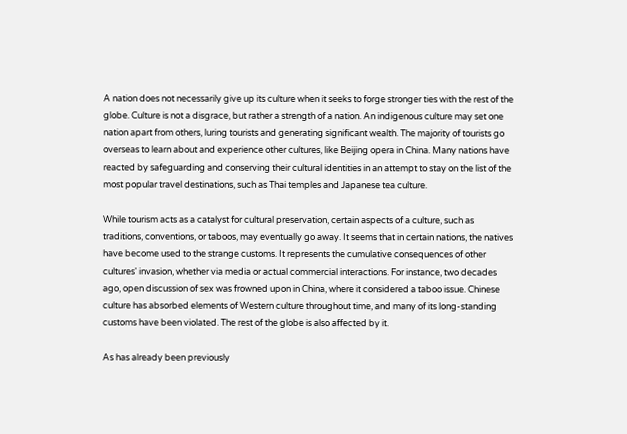A nation does not necessarily give up its culture when it seeks to forge stronger ties with the rest of the globe. Culture is not a disgrace, but rather a strength of a nation. An indigenous culture may set one nation apart from others, luring tourists and generating significant wealth. The majority of tourists go overseas to learn about and experience other cultures, like Beijing opera in China. Many nations have reacted by safeguarding and conserving their cultural identities in an attempt to stay on the list of the most popular travel destinations, such as Thai temples and Japanese tea culture.

While tourism acts as a catalyst for cultural preservation, certain aspects of a culture, such as traditions, conventions, or taboos, may eventually go away. It seems that in certain nations, the natives have become used to the strange customs. It represents the cumulative consequences of other cultures' invasion, whether via media or actual commercial interactions. For instance, two decades ago, open discussion of sex was frowned upon in China, where it considered a taboo issue. Chinese culture has absorbed elements of Western culture throughout time, and many of its long-standing customs have been violated. The rest of the globe is also affected by it.

As has already been previously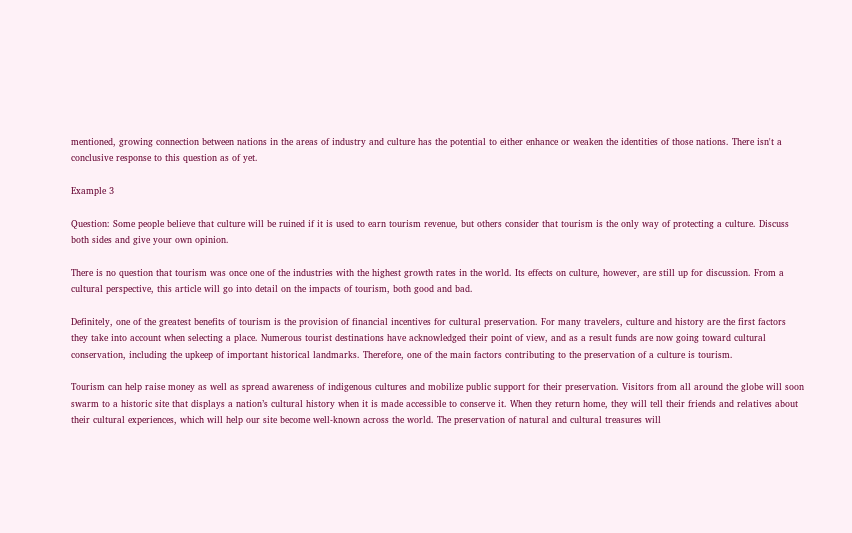mentioned, growing connection between nations in the areas of industry and culture has the potential to either enhance or weaken the identities of those nations. There isn't a conclusive response to this question as of yet.

Example 3

Question: Some people believe that culture will be ruined if it is used to earn tourism revenue, but others consider that tourism is the only way of protecting a culture. Discuss both sides and give your own opinion.

There is no question that tourism was once one of the industries with the highest growth rates in the world. Its effects on culture, however, are still up for discussion. From a cultural perspective, this article will go into detail on the impacts of tourism, both good and bad.

Definitely, one of the greatest benefits of tourism is the provision of financial incentives for cultural preservation. For many travelers, culture and history are the first factors they take into account when selecting a place. Numerous tourist destinations have acknowledged their point of view, and as a result funds are now going toward cultural conservation, including the upkeep of important historical landmarks. Therefore, one of the main factors contributing to the preservation of a culture is tourism.

Tourism can help raise money as well as spread awareness of indigenous cultures and mobilize public support for their preservation. Visitors from all around the globe will soon swarm to a historic site that displays a nation’s cultural history when it is made accessible to conserve it. When they return home, they will tell their friends and relatives about their cultural experiences, which will help our site become well-known across the world. The preservation of natural and cultural treasures will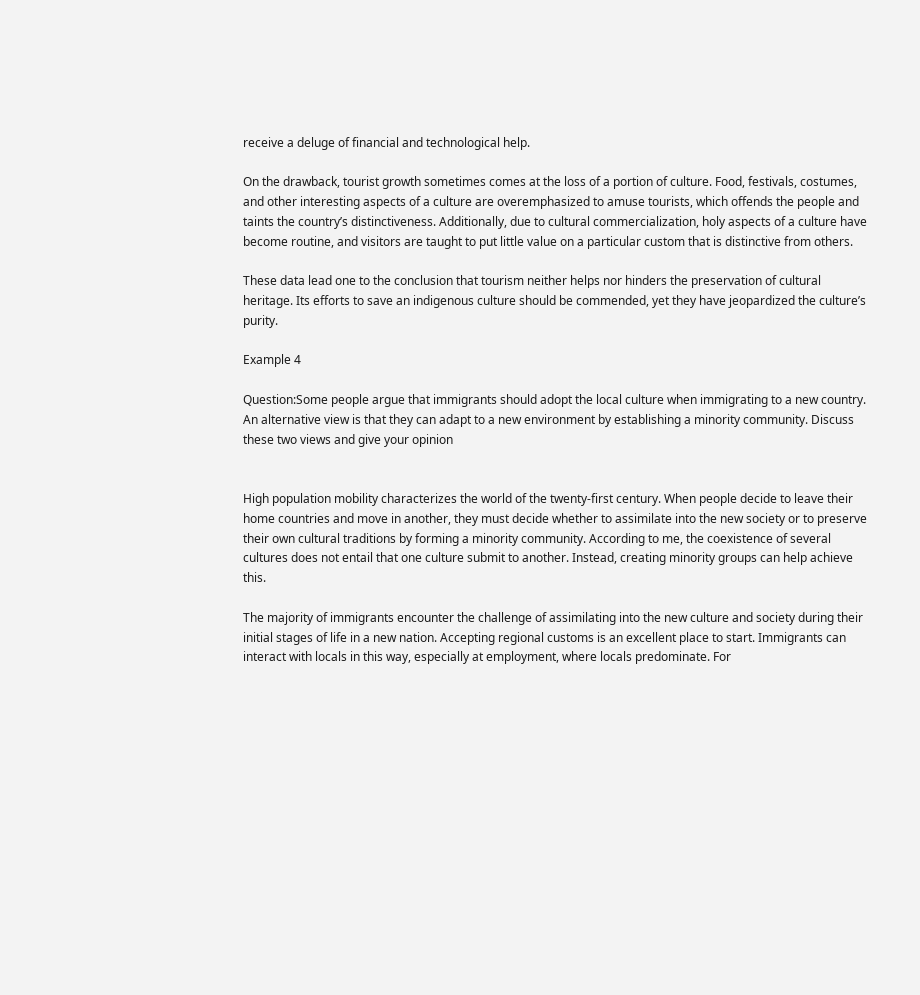receive a deluge of financial and technological help.

On the drawback, tourist growth sometimes comes at the loss of a portion of culture. Food, festivals, costumes, and other interesting aspects of a culture are overemphasized to amuse tourists, which offends the people and taints the country’s distinctiveness. Additionally, due to cultural commercialization, holy aspects of a culture have become routine, and visitors are taught to put little value on a particular custom that is distinctive from others.

These data lead one to the conclusion that tourism neither helps nor hinders the preservation of cultural heritage. Its efforts to save an indigenous culture should be commended, yet they have jeopardized the culture’s purity.

Example 4

Question:Some people argue that immigrants should adopt the local culture when immigrating to a new country. An alternative view is that they can adapt to a new environment by establishing a minority community. Discuss these two views and give your opinion


High population mobility characterizes the world of the twenty-first century. When people decide to leave their home countries and move in another, they must decide whether to assimilate into the new society or to preserve their own cultural traditions by forming a minority community. According to me, the coexistence of several cultures does not entail that one culture submit to another. Instead, creating minority groups can help achieve this.

The majority of immigrants encounter the challenge of assimilating into the new culture and society during their initial stages of life in a new nation. Accepting regional customs is an excellent place to start. Immigrants can interact with locals in this way, especially at employment, where locals predominate. For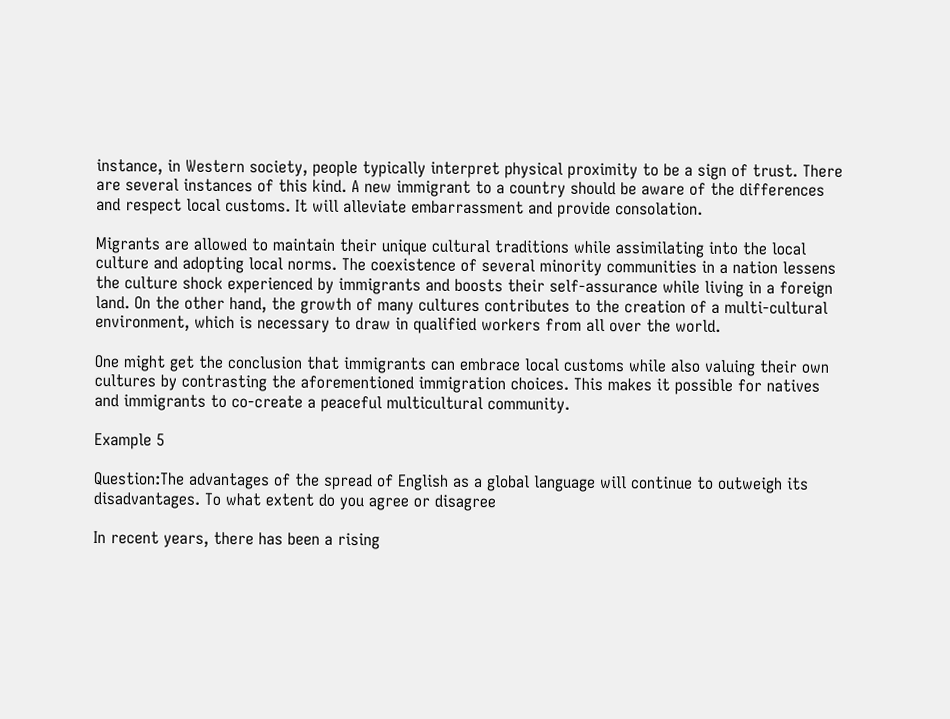instance, in Western society, people typically interpret physical proximity to be a sign of trust. There are several instances of this kind. A new immigrant to a country should be aware of the differences and respect local customs. It will alleviate embarrassment and provide consolation.

Migrants are allowed to maintain their unique cultural traditions while assimilating into the local culture and adopting local norms. The coexistence of several minority communities in a nation lessens the culture shock experienced by immigrants and boosts their self-assurance while living in a foreign land. On the other hand, the growth of many cultures contributes to the creation of a multi-cultural environment, which is necessary to draw in qualified workers from all over the world.

One might get the conclusion that immigrants can embrace local customs while also valuing their own cultures by contrasting the aforementioned immigration choices. This makes it possible for natives and immigrants to co-create a peaceful multicultural community.

Example 5

Question:The advantages of the spread of English as a global language will continue to outweigh its disadvantages. To what extent do you agree or disagree

In recent years, there has been a rising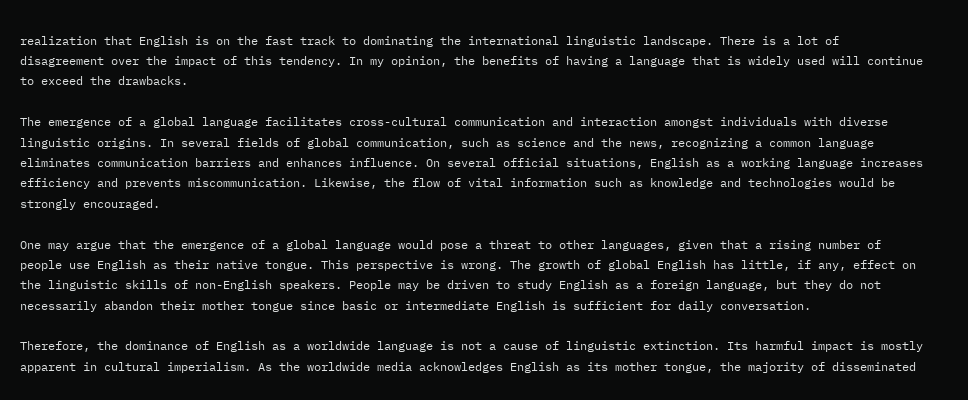realization that English is on the fast track to dominating the international linguistic landscape. There is a lot of disagreement over the impact of this tendency. In my opinion, the benefits of having a language that is widely used will continue to exceed the drawbacks.

The emergence of a global language facilitates cross-cultural communication and interaction amongst individuals with diverse linguistic origins. In several fields of global communication, such as science and the news, recognizing a common language eliminates communication barriers and enhances influence. On several official situations, English as a working language increases efficiency and prevents miscommunication. Likewise, the flow of vital information such as knowledge and technologies would be strongly encouraged.

One may argue that the emergence of a global language would pose a threat to other languages, given that a rising number of people use English as their native tongue. This perspective is wrong. The growth of global English has little, if any, effect on the linguistic skills of non-English speakers. People may be driven to study English as a foreign language, but they do not necessarily abandon their mother tongue since basic or intermediate English is sufficient for daily conversation.

Therefore, the dominance of English as a worldwide language is not a cause of linguistic extinction. Its harmful impact is mostly apparent in cultural imperialism. As the worldwide media acknowledges English as its mother tongue, the majority of disseminated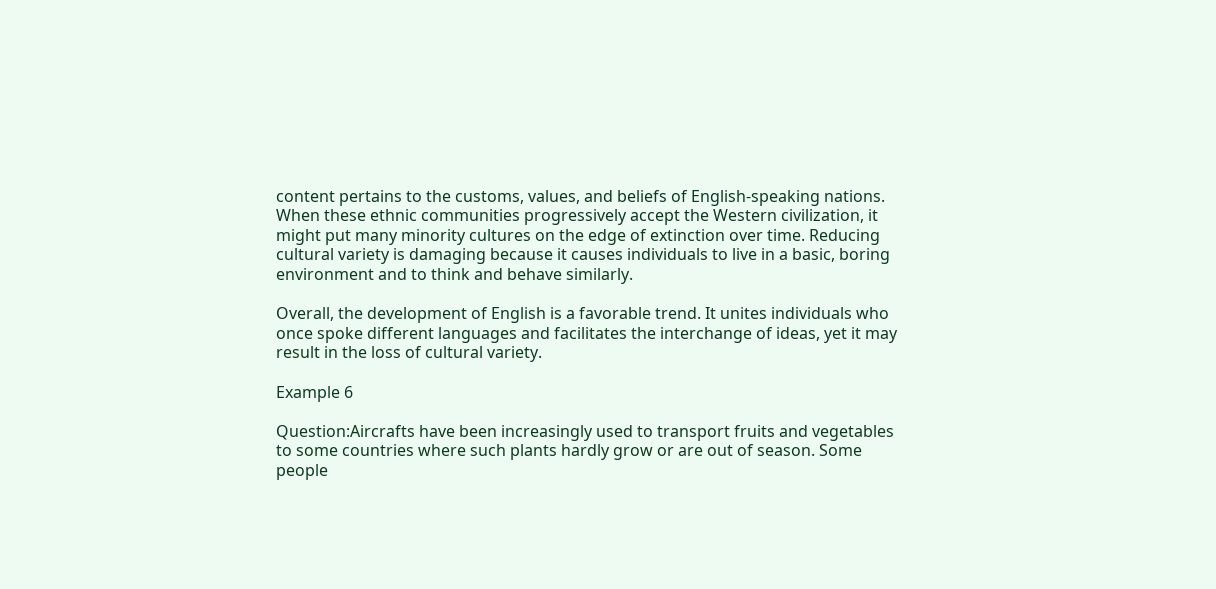content pertains to the customs, values, and beliefs of English-speaking nations. When these ethnic communities progressively accept the Western civilization, it might put many minority cultures on the edge of extinction over time. Reducing cultural variety is damaging because it causes individuals to live in a basic, boring environment and to think and behave similarly.

Overall, the development of English is a favorable trend. It unites individuals who once spoke different languages and facilitates the interchange of ideas, yet it may result in the loss of cultural variety.

Example 6

Question:Aircrafts have been increasingly used to transport fruits and vegetables to some countries where such plants hardly grow or are out of season. Some people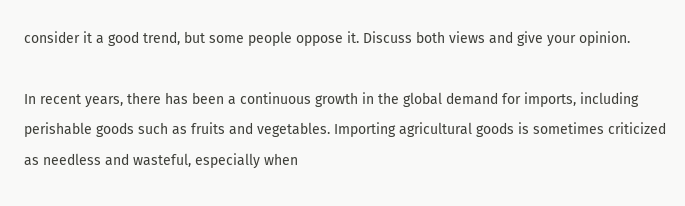consider it a good trend, but some people oppose it. Discuss both views and give your opinion.

In recent years, there has been a continuous growth in the global demand for imports, including perishable goods such as fruits and vegetables. Importing agricultural goods is sometimes criticized as needless and wasteful, especially when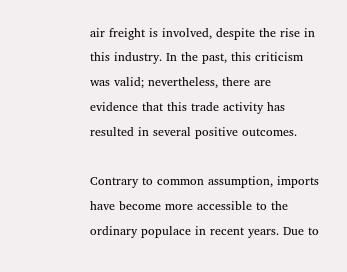air freight is involved, despite the rise in this industry. In the past, this criticism was valid; nevertheless, there are evidence that this trade activity has resulted in several positive outcomes.

Contrary to common assumption, imports have become more accessible to the ordinary populace in recent years. Due to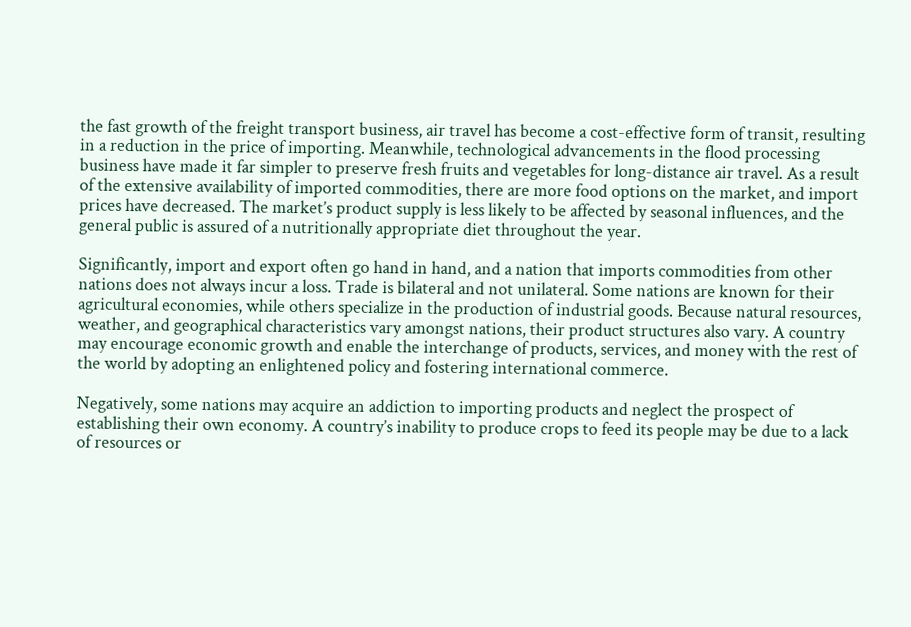the fast growth of the freight transport business, air travel has become a cost-effective form of transit, resulting in a reduction in the price of importing. Meanwhile, technological advancements in the flood processing business have made it far simpler to preserve fresh fruits and vegetables for long-distance air travel. As a result of the extensive availability of imported commodities, there are more food options on the market, and import prices have decreased. The market’s product supply is less likely to be affected by seasonal influences, and the general public is assured of a nutritionally appropriate diet throughout the year.

Significantly, import and export often go hand in hand, and a nation that imports commodities from other nations does not always incur a loss. Trade is bilateral and not unilateral. Some nations are known for their agricultural economies, while others specialize in the production of industrial goods. Because natural resources, weather, and geographical characteristics vary amongst nations, their product structures also vary. A country may encourage economic growth and enable the interchange of products, services, and money with the rest of the world by adopting an enlightened policy and fostering international commerce.

Negatively, some nations may acquire an addiction to importing products and neglect the prospect of establishing their own economy. A country’s inability to produce crops to feed its people may be due to a lack of resources or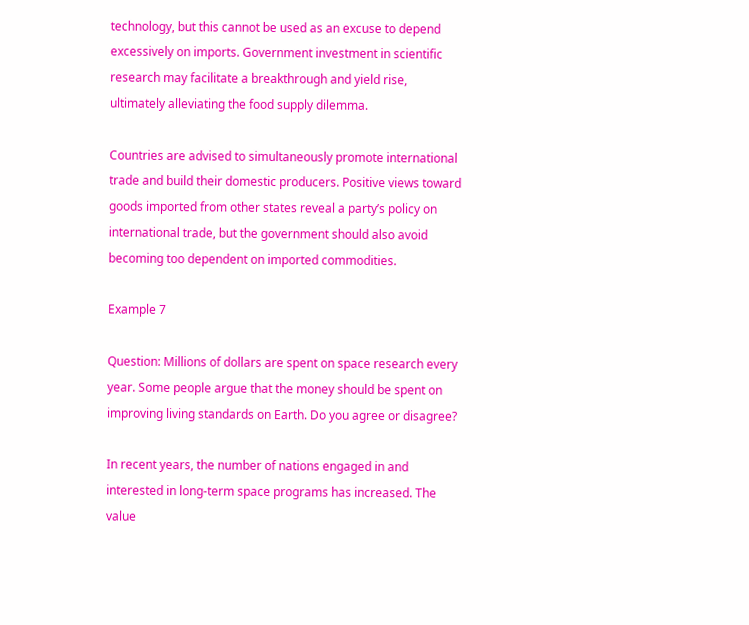technology, but this cannot be used as an excuse to depend excessively on imports. Government investment in scientific research may facilitate a breakthrough and yield rise, ultimately alleviating the food supply dilemma.

Countries are advised to simultaneously promote international trade and build their domestic producers. Positive views toward goods imported from other states reveal a party’s policy on international trade, but the government should also avoid becoming too dependent on imported commodities.

Example 7

Question: Millions of dollars are spent on space research every year. Some people argue that the money should be spent on improving living standards on Earth. Do you agree or disagree?

In recent years, the number of nations engaged in and interested in long-term space programs has increased. The value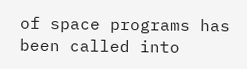of space programs has been called into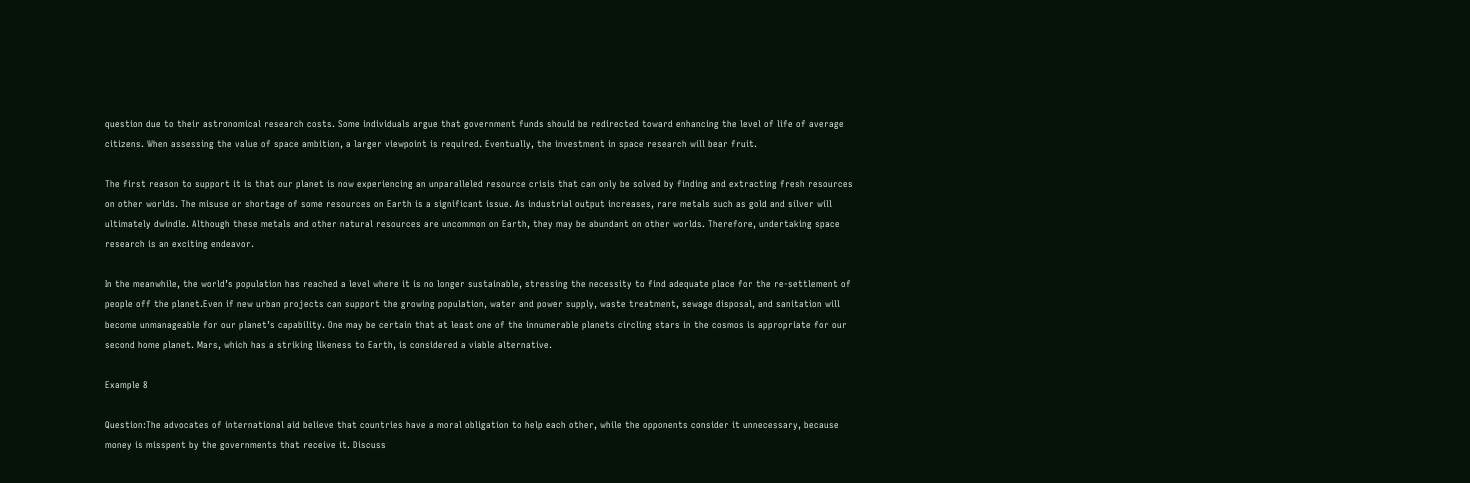question due to their astronomical research costs. Some individuals argue that government funds should be redirected toward enhancing the level of life of average citizens. When assessing the value of space ambition, a larger viewpoint is required. Eventually, the investment in space research will bear fruit.

The first reason to support it is that our planet is now experiencing an unparalleled resource crisis that can only be solved by finding and extracting fresh resources on other worlds. The misuse or shortage of some resources on Earth is a significant issue. As industrial output increases, rare metals such as gold and silver will ultimately dwindle. Although these metals and other natural resources are uncommon on Earth, they may be abundant on other worlds. Therefore, undertaking space research is an exciting endeavor.

In the meanwhile, the world’s population has reached a level where it is no longer sustainable, stressing the necessity to find adequate place for the re-settlement of people off the planet.Even if new urban projects can support the growing population, water and power supply, waste treatment, sewage disposal, and sanitation will become unmanageable for our planet’s capability. One may be certain that at least one of the innumerable planets circling stars in the cosmos is appropriate for our second home planet. Mars, which has a striking likeness to Earth, is considered a viable alternative.

Example 8

Question:The advocates of international aid believe that countries have a moral obligation to help each other, while the opponents consider it unnecessary, because money is misspent by the governments that receive it. Discuss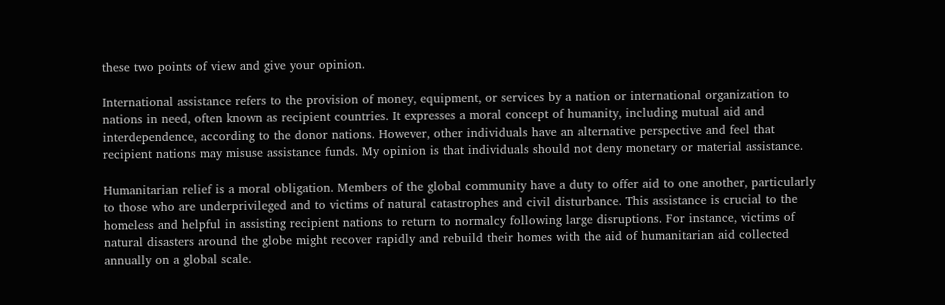these two points of view and give your opinion.

International assistance refers to the provision of money, equipment, or services by a nation or international organization to nations in need, often known as recipient countries. It expresses a moral concept of humanity, including mutual aid and interdependence, according to the donor nations. However, other individuals have an alternative perspective and feel that recipient nations may misuse assistance funds. My opinion is that individuals should not deny monetary or material assistance.

Humanitarian relief is a moral obligation. Members of the global community have a duty to offer aid to one another, particularly to those who are underprivileged and to victims of natural catastrophes and civil disturbance. This assistance is crucial to the homeless and helpful in assisting recipient nations to return to normalcy following large disruptions. For instance, victims of natural disasters around the globe might recover rapidly and rebuild their homes with the aid of humanitarian aid collected annually on a global scale.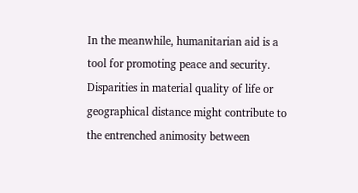In the meanwhile, humanitarian aid is a tool for promoting peace and security. Disparities in material quality of life or geographical distance might contribute to the entrenched animosity between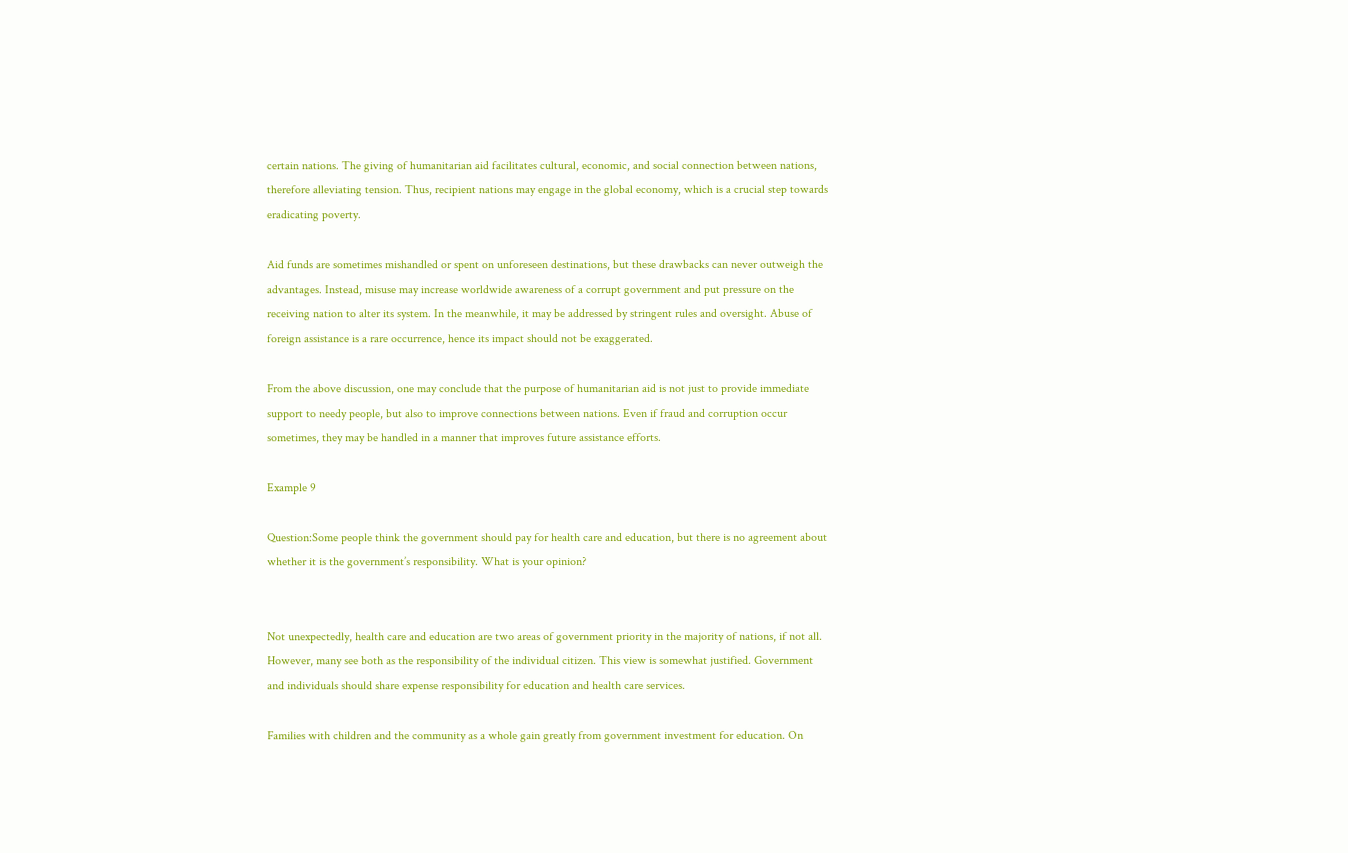certain nations. The giving of humanitarian aid facilitates cultural, economic, and social connection between nations, therefore alleviating tension. Thus, recipient nations may engage in the global economy, which is a crucial step towards eradicating poverty.

Aid funds are sometimes mishandled or spent on unforeseen destinations, but these drawbacks can never outweigh the advantages. Instead, misuse may increase worldwide awareness of a corrupt government and put pressure on the receiving nation to alter its system. In the meanwhile, it may be addressed by stringent rules and oversight. Abuse of foreign assistance is a rare occurrence, hence its impact should not be exaggerated.

From the above discussion, one may conclude that the purpose of humanitarian aid is not just to provide immediate support to needy people, but also to improve connections between nations. Even if fraud and corruption occur sometimes, they may be handled in a manner that improves future assistance efforts.

Example 9

Question:Some people think the government should pay for health care and education, but there is no agreement about whether it is the government’s responsibility. What is your opinion?


Not unexpectedly, health care and education are two areas of government priority in the majority of nations, if not all. However, many see both as the responsibility of the individual citizen. This view is somewhat justified. Government and individuals should share expense responsibility for education and health care services.

Families with children and the community as a whole gain greatly from government investment for education. On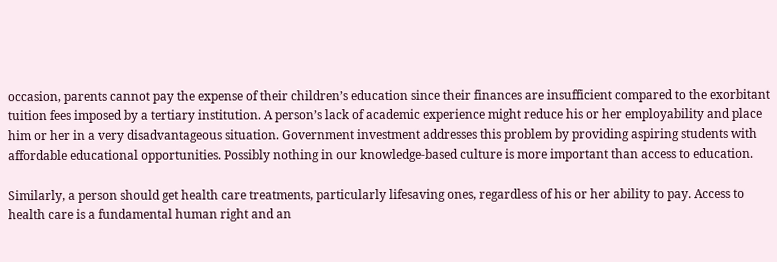occasion, parents cannot pay the expense of their children’s education since their finances are insufficient compared to the exorbitant tuition fees imposed by a tertiary institution. A person’s lack of academic experience might reduce his or her employability and place him or her in a very disadvantageous situation. Government investment addresses this problem by providing aspiring students with affordable educational opportunities. Possibly nothing in our knowledge-based culture is more important than access to education.

Similarly, a person should get health care treatments, particularly lifesaving ones, regardless of his or her ability to pay. Access to health care is a fundamental human right and an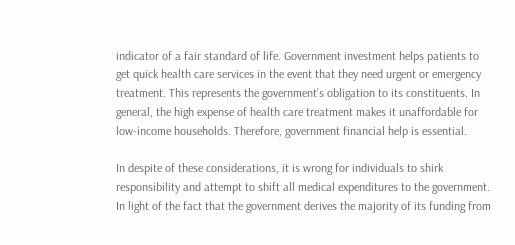indicator of a fair standard of life. Government investment helps patients to get quick health care services in the event that they need urgent or emergency treatment. This represents the government’s obligation to its constituents. In general, the high expense of health care treatment makes it unaffordable for low-income households. Therefore, government financial help is essential.

In despite of these considerations, it is wrong for individuals to shirk responsibility and attempt to shift all medical expenditures to the government. In light of the fact that the government derives the majority of its funding from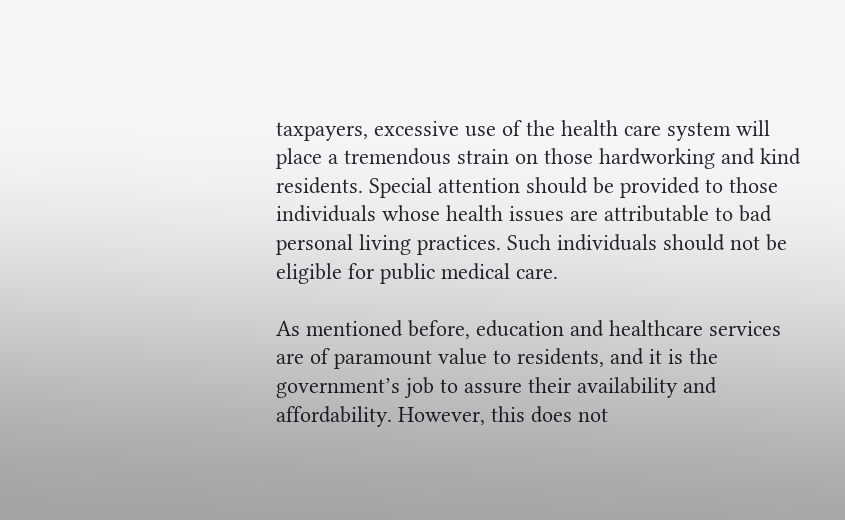taxpayers, excessive use of the health care system will place a tremendous strain on those hardworking and kind residents. Special attention should be provided to those individuals whose health issues are attributable to bad personal living practices. Such individuals should not be eligible for public medical care.

As mentioned before, education and healthcare services are of paramount value to residents, and it is the government’s job to assure their availability and affordability. However, this does not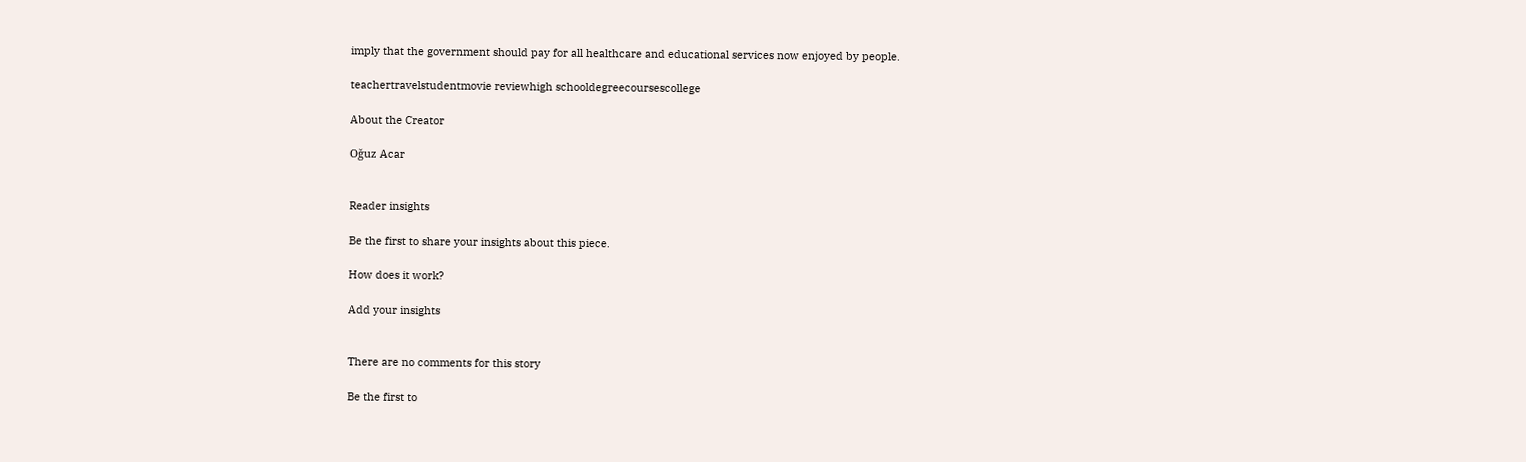imply that the government should pay for all healthcare and educational services now enjoyed by people.

teachertravelstudentmovie reviewhigh schooldegreecoursescollege

About the Creator

Oğuz Acar


Reader insights

Be the first to share your insights about this piece.

How does it work?

Add your insights


There are no comments for this story

Be the first to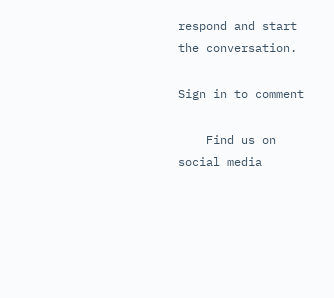respond and start the conversation.

Sign in to comment

    Find us on social media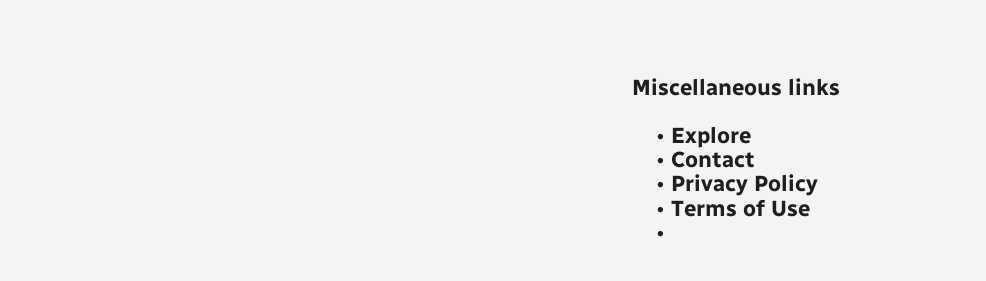Miscellaneous links

    • Explore
    • Contact
    • Privacy Policy
    • Terms of Use
    •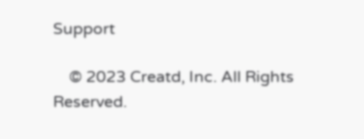Support

    © 2023 Creatd, Inc. All Rights Reserved.